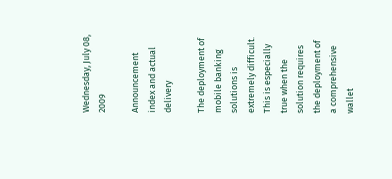Wednesday, July 08, 2009

Announcement index and actual delivery

The deployment of mobile banking solutions is extremely difficult. This is especially true when the solution requires the deployment of a comprehensive wallet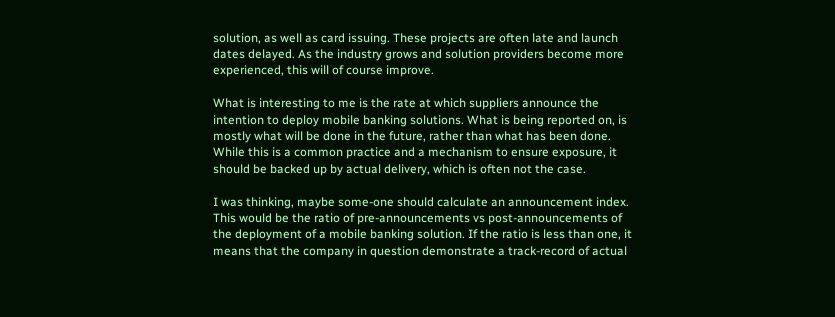solution, as well as card issuing. These projects are often late and launch dates delayed. As the industry grows and solution providers become more experienced, this will of course improve.

What is interesting to me is the rate at which suppliers announce the intention to deploy mobile banking solutions. What is being reported on, is mostly what will be done in the future, rather than what has been done. While this is a common practice and a mechanism to ensure exposure, it should be backed up by actual delivery, which is often not the case.

I was thinking, maybe some-one should calculate an announcement index. This would be the ratio of pre-announcements vs post-announcements of the deployment of a mobile banking solution. If the ratio is less than one, it means that the company in question demonstrate a track-record of actual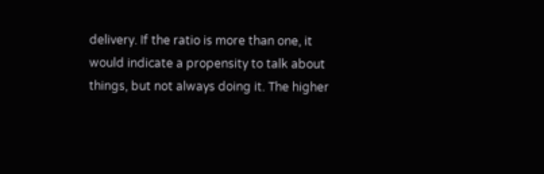delivery. If the ratio is more than one, it would indicate a propensity to talk about things, but not always doing it. The higher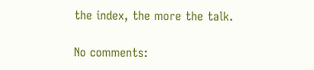the index, the more the talk.

No comments: